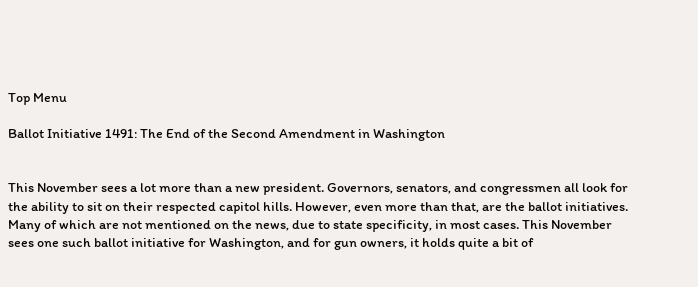Top Menu

Ballot Initiative 1491: The End of the Second Amendment in Washington


This November sees a lot more than a new president. Governors, senators, and congressmen all look for the ability to sit on their respected capitol hills. However, even more than that, are the ballot initiatives. Many of which are not mentioned on the news, due to state specificity, in most cases. This November sees one such ballot initiative for Washington, and for gun owners, it holds quite a bit of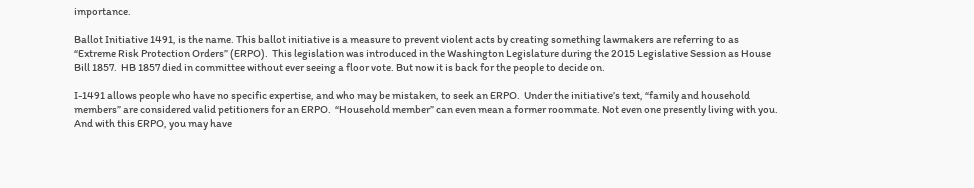importance.

Ballot Initiative 1491, is the name. This ballot initiative is a measure to prevent violent acts by creating something lawmakers are referring to as “Extreme Risk Protection Orders” (ERPO).  This legislation was introduced in the Washington Legislature during the 2015 Legislative Session as House Bill 1857.  HB 1857 died in committee without ever seeing a floor vote. But now it is back for the people to decide on.

I-1491 allows people who have no specific expertise, and who may be mistaken, to seek an ERPO.  Under the initiative’s text, “family and household members” are considered valid petitioners for an ERPO.  “Household member” can even mean a former roommate. Not even one presently living with you. And with this ERPO, you may have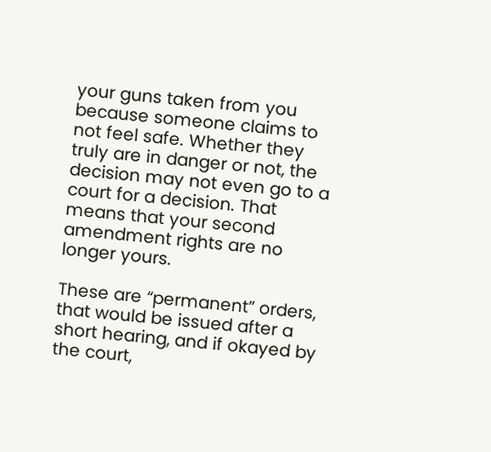your guns taken from you because someone claims to not feel safe. Whether they truly are in danger or not, the decision may not even go to a court for a decision. That means that your second amendment rights are no longer yours.

These are “permanent” orders, that would be issued after a short hearing, and if okayed by the court,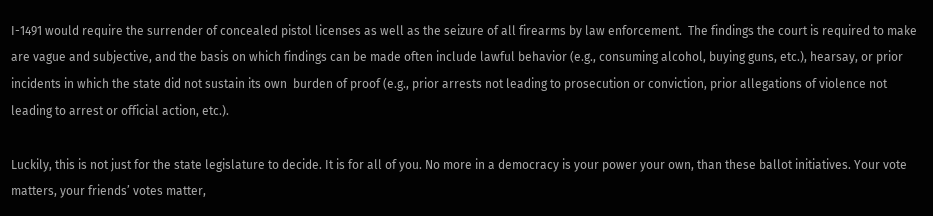I-1491 would require the surrender of concealed pistol licenses as well as the seizure of all firearms by law enforcement.  The findings the court is required to make are vague and subjective, and the basis on which findings can be made often include lawful behavior (e.g., consuming alcohol, buying guns, etc.), hearsay, or prior incidents in which the state did not sustain its own  burden of proof (e.g., prior arrests not leading to prosecution or conviction, prior allegations of violence not leading to arrest or official action, etc.).

Luckily, this is not just for the state legislature to decide. It is for all of you. No more in a democracy is your power your own, than these ballot initiatives. Your vote matters, your friends’ votes matter,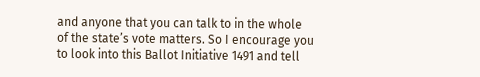and anyone that you can talk to in the whole of the state’s vote matters. So I encourage you to look into this Ballot Initiative 1491 and tell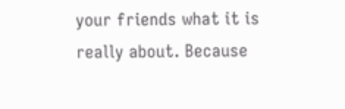your friends what it is really about. Because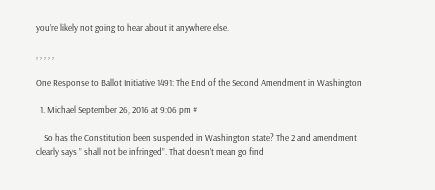you’re likely not going to hear about it anywhere else.

, , , , ,

One Response to Ballot Initiative 1491: The End of the Second Amendment in Washington

  1. Michael September 26, 2016 at 9:06 pm #

    So has the Constitution been suspended in Washington state? The 2 and amendment clearly says ” shall not be infringed”. That doesn’t mean go find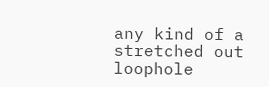any kind of a stretched out loophole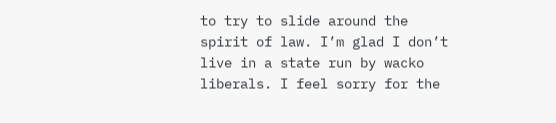to try to slide around the spirit of law. I’m glad I don’t live in a state run by wacko liberals. I feel sorry for the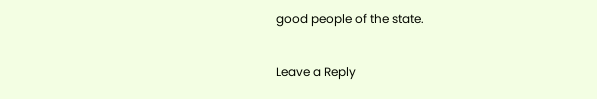good people of the state.

Leave a Reply